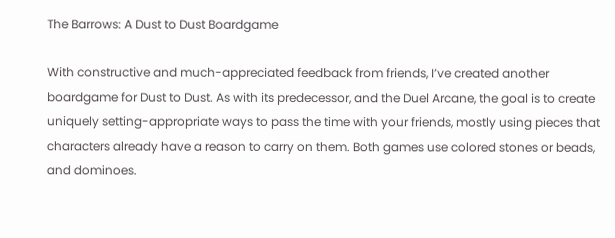The Barrows: A Dust to Dust Boardgame

With constructive and much-appreciated feedback from friends, I’ve created another boardgame for Dust to Dust. As with its predecessor, and the Duel Arcane, the goal is to create uniquely setting-appropriate ways to pass the time with your friends, mostly using pieces that characters already have a reason to carry on them. Both games use colored stones or beads, and dominoes.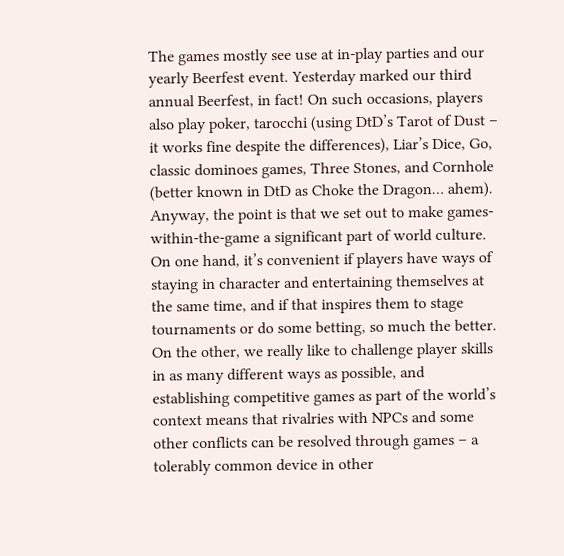The games mostly see use at in-play parties and our yearly Beerfest event. Yesterday marked our third annual Beerfest, in fact! On such occasions, players also play poker, tarocchi (using DtD’s Tarot of Dust – it works fine despite the differences), Liar’s Dice, Go, classic dominoes games, Three Stones, and Cornhole (better known in DtD as Choke the Dragon… ahem). Anyway, the point is that we set out to make games-within-the-game a significant part of world culture. On one hand, it’s convenient if players have ways of staying in character and entertaining themselves at the same time, and if that inspires them to stage tournaments or do some betting, so much the better. On the other, we really like to challenge player skills in as many different ways as possible, and establishing competitive games as part of the world’s context means that rivalries with NPCs and some other conflicts can be resolved through games – a tolerably common device in other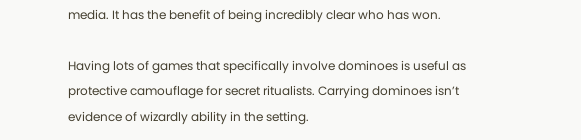media. It has the benefit of being incredibly clear who has won.

Having lots of games that specifically involve dominoes is useful as protective camouflage for secret ritualists. Carrying dominoes isn’t evidence of wizardly ability in the setting.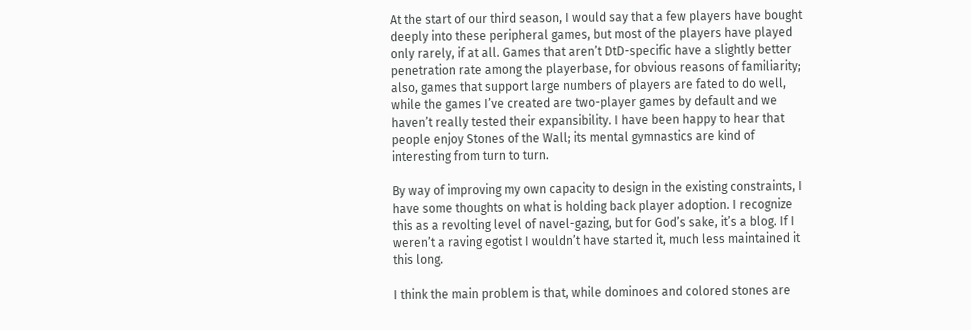At the start of our third season, I would say that a few players have bought deeply into these peripheral games, but most of the players have played only rarely, if at all. Games that aren’t DtD-specific have a slightly better penetration rate among the playerbase, for obvious reasons of familiarity; also, games that support large numbers of players are fated to do well, while the games I’ve created are two-player games by default and we haven’t really tested their expansibility. I have been happy to hear that people enjoy Stones of the Wall; its mental gymnastics are kind of interesting from turn to turn.

By way of improving my own capacity to design in the existing constraints, I have some thoughts on what is holding back player adoption. I recognize this as a revolting level of navel-gazing, but for God’s sake, it’s a blog. If I weren’t a raving egotist I wouldn’t have started it, much less maintained it this long.

I think the main problem is that, while dominoes and colored stones are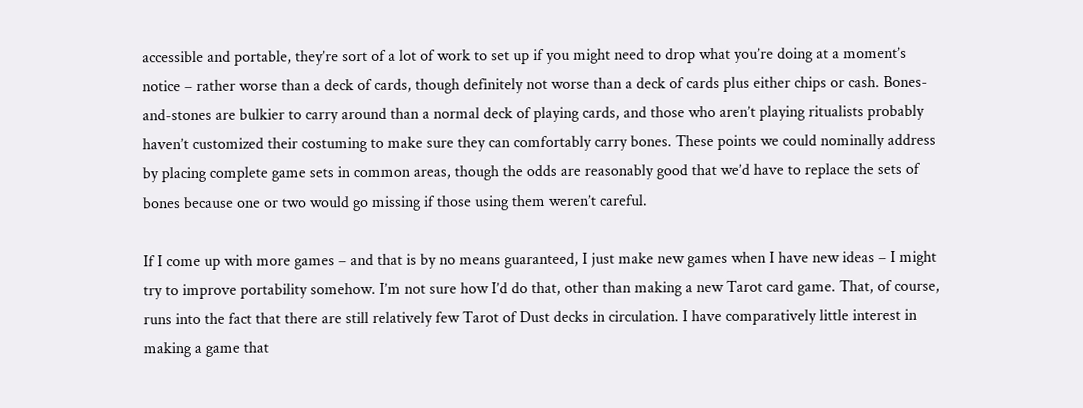accessible and portable, they’re sort of a lot of work to set up if you might need to drop what you’re doing at a moment’s notice – rather worse than a deck of cards, though definitely not worse than a deck of cards plus either chips or cash. Bones-and-stones are bulkier to carry around than a normal deck of playing cards, and those who aren’t playing ritualists probably haven’t customized their costuming to make sure they can comfortably carry bones. These points we could nominally address by placing complete game sets in common areas, though the odds are reasonably good that we’d have to replace the sets of bones because one or two would go missing if those using them weren’t careful.

If I come up with more games – and that is by no means guaranteed, I just make new games when I have new ideas – I might try to improve portability somehow. I’m not sure how I’d do that, other than making a new Tarot card game. That, of course, runs into the fact that there are still relatively few Tarot of Dust decks in circulation. I have comparatively little interest in making a game that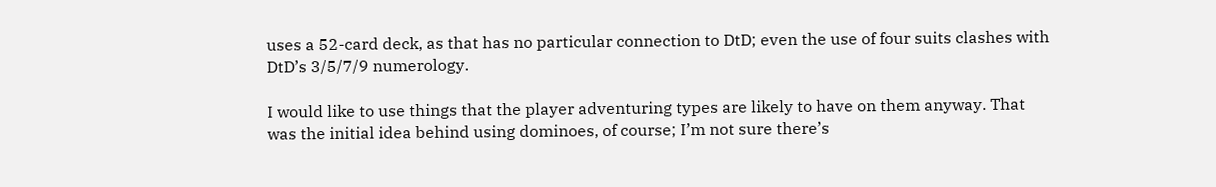uses a 52-card deck, as that has no particular connection to DtD; even the use of four suits clashes with DtD’s 3/5/7/9 numerology.

I would like to use things that the player adventuring types are likely to have on them anyway. That was the initial idea behind using dominoes, of course; I’m not sure there’s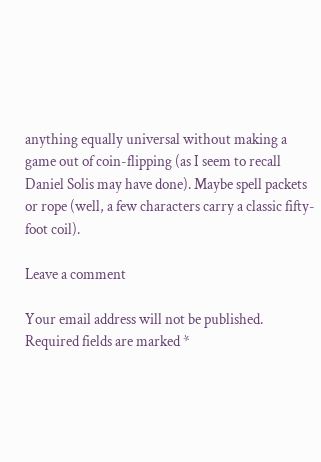anything equally universal without making a game out of coin-flipping (as I seem to recall Daniel Solis may have done). Maybe spell packets or rope (well, a few characters carry a classic fifty-foot coil).

Leave a comment

Your email address will not be published. Required fields are marked *